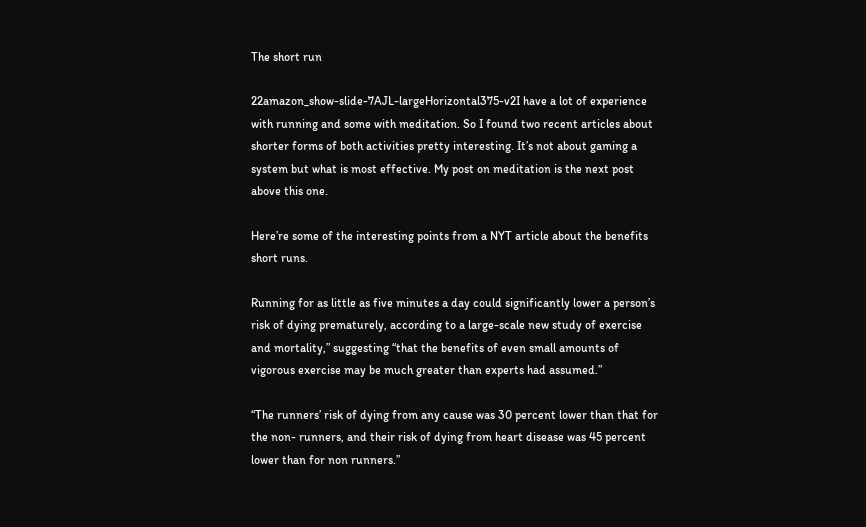The short run

22amazon_show-slide-7AJL-largeHorizontal375-v2I have a lot of experience with running and some with meditation. So I found two recent articles about shorter forms of both activities pretty interesting. It’s not about gaming a system but what is most effective. My post on meditation is the next post above this one.

Here’re some of the interesting points from a NYT article about the benefits  short runs.

Running for as little as five minutes a day could significantly lower a person’s risk of dying prematurely, according to a large-scale new study of exercise and mortality,” suggesting “that the benefits of even small amounts of vigorous exercise may be much greater than experts had assumed.”

“The runners’ risk of dying from any cause was 30 percent lower than that for the non- runners, and their risk of dying from heart disease was 45 percent lower than for non runners.”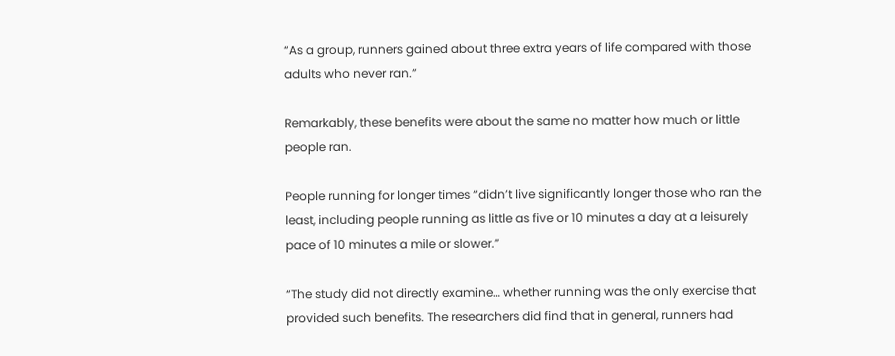“As a group, runners gained about three extra years of life compared with those adults who never ran.”

Remarkably, these benefits were about the same no matter how much or little people ran.

People running for longer times “didn’t live significantly longer those who ran the least, including people running as little as five or 10 minutes a day at a leisurely pace of 10 minutes a mile or slower.”

“The study did not directly examine… whether running was the only exercise that provided such benefits. The researchers did find that in general, runners had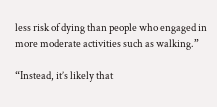less risk of dying than people who engaged in more moderate activities such as walking.”

“Instead, it’s likely that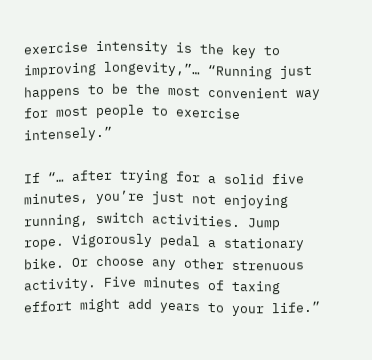exercise intensity is the key to improving longevity,”… “Running just happens to be the most convenient way for most people to exercise intensely.”

If “… after trying for a solid five minutes, you’re just not enjoying running, switch activities. Jump rope. Vigorously pedal a stationary bike. Or choose any other strenuous activity. Five minutes of taxing effort might add years to your life.”